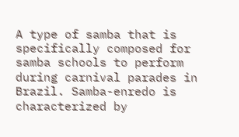A type of samba that is specifically composed for samba schools to perform during carnival parades in Brazil. Samba-enredo is characterized by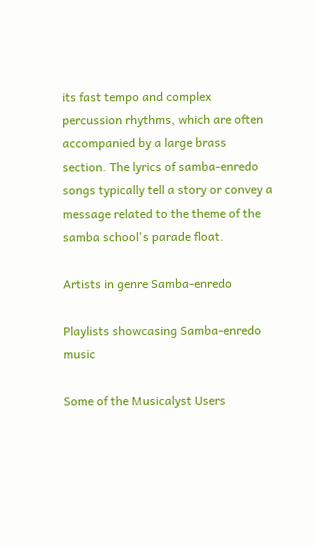its fast tempo and complex percussion rhythms, which are often accompanied by a large brass section. The lyrics of samba-enredo songs typically tell a story or convey a message related to the theme of the samba school's parade float.

Artists in genre Samba-enredo

Playlists showcasing Samba-enredo music

Some of the Musicalyst Users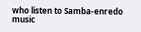who listen to Samba-enredo music